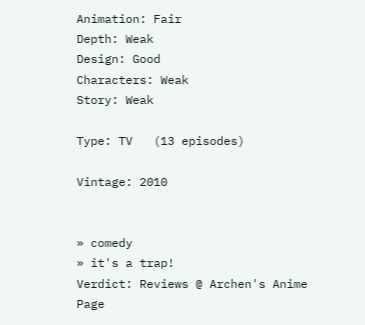Animation: Fair
Depth: Weak
Design: Good
Characters: Weak
Story: Weak

Type: TV   (13 episodes)

Vintage: 2010


» comedy
» it's a trap!
Verdict: Reviews @ Archen's Anime Page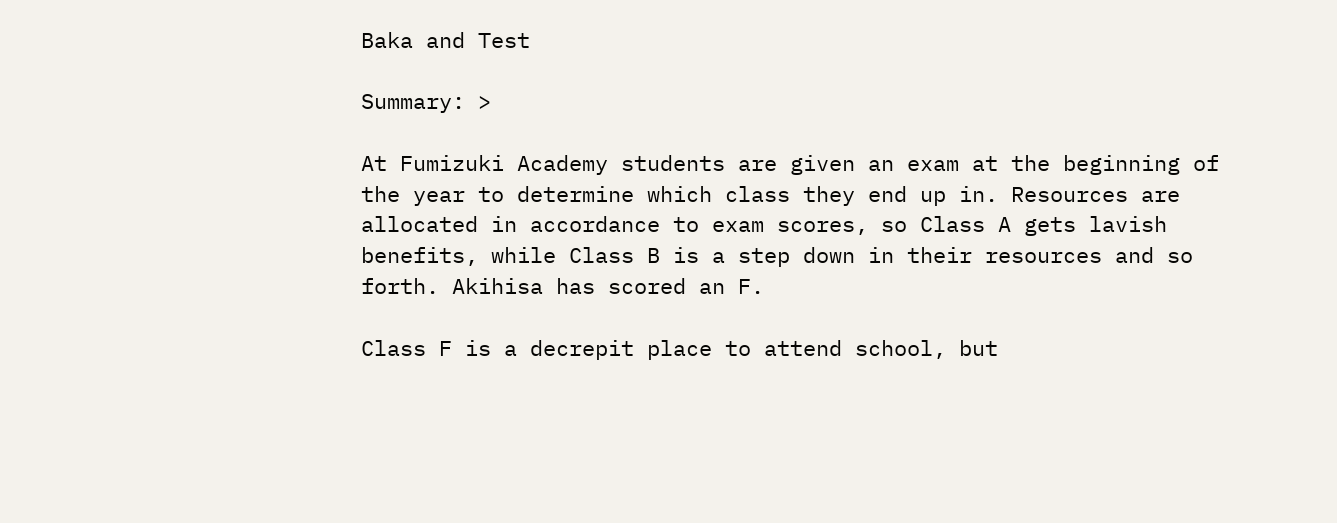Baka and Test

Summary: >

At Fumizuki Academy students are given an exam at the beginning of the year to determine which class they end up in. Resources are allocated in accordance to exam scores, so Class A gets lavish benefits, while Class B is a step down in their resources and so forth. Akihisa has scored an F.

Class F is a decrepit place to attend school, but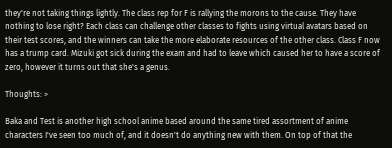they're not taking things lightly. The class rep for F is rallying the morons to the cause. They have nothing to lose right? Each class can challenge other classes to fights using virtual avatars based on their test scores, and the winners can take the more elaborate resources of the other class. Class F now has a trump card. Mizuki got sick during the exam and had to leave which caused her to have a score of zero, however it turns out that she's a genus.

Thoughts: >

Baka and Test is another high school anime based around the same tired assortment of anime characters I've seen too much of, and it doesn't do anything new with them. On top of that the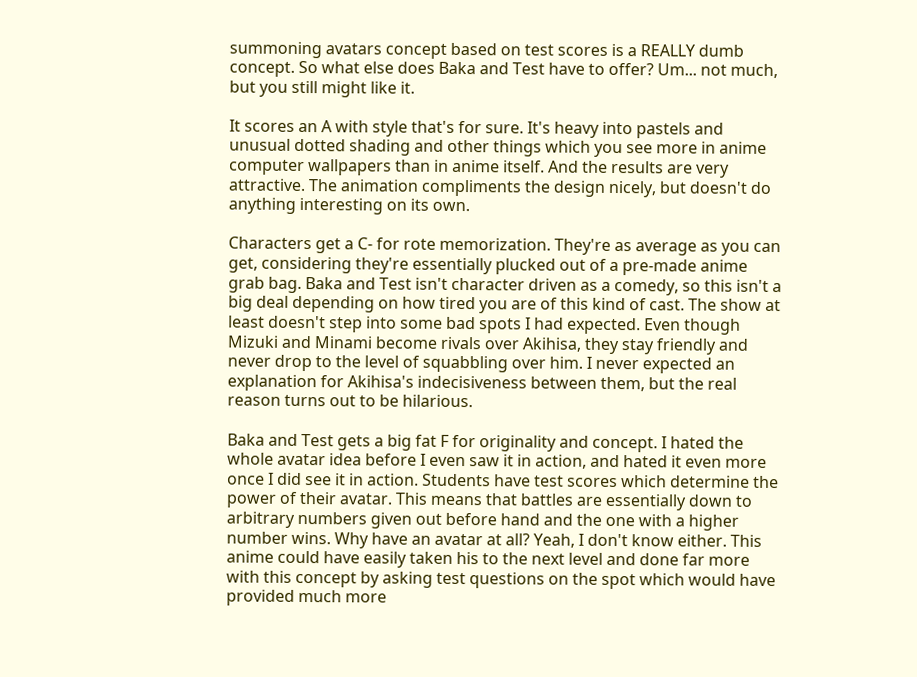summoning avatars concept based on test scores is a REALLY dumb concept. So what else does Baka and Test have to offer? Um... not much, but you still might like it.

It scores an A with style that's for sure. It's heavy into pastels and unusual dotted shading and other things which you see more in anime computer wallpapers than in anime itself. And the results are very attractive. The animation compliments the design nicely, but doesn't do anything interesting on its own.

Characters get a C- for rote memorization. They're as average as you can get, considering they're essentially plucked out of a pre-made anime grab bag. Baka and Test isn't character driven as a comedy, so this isn't a big deal depending on how tired you are of this kind of cast. The show at least doesn't step into some bad spots I had expected. Even though Mizuki and Minami become rivals over Akihisa, they stay friendly and never drop to the level of squabbling over him. I never expected an explanation for Akihisa's indecisiveness between them, but the real reason turns out to be hilarious.

Baka and Test gets a big fat F for originality and concept. I hated the whole avatar idea before I even saw it in action, and hated it even more once I did see it in action. Students have test scores which determine the power of their avatar. This means that battles are essentially down to arbitrary numbers given out before hand and the one with a higher number wins. Why have an avatar at all? Yeah, I don't know either. This anime could have easily taken his to the next level and done far more with this concept by asking test questions on the spot which would have provided much more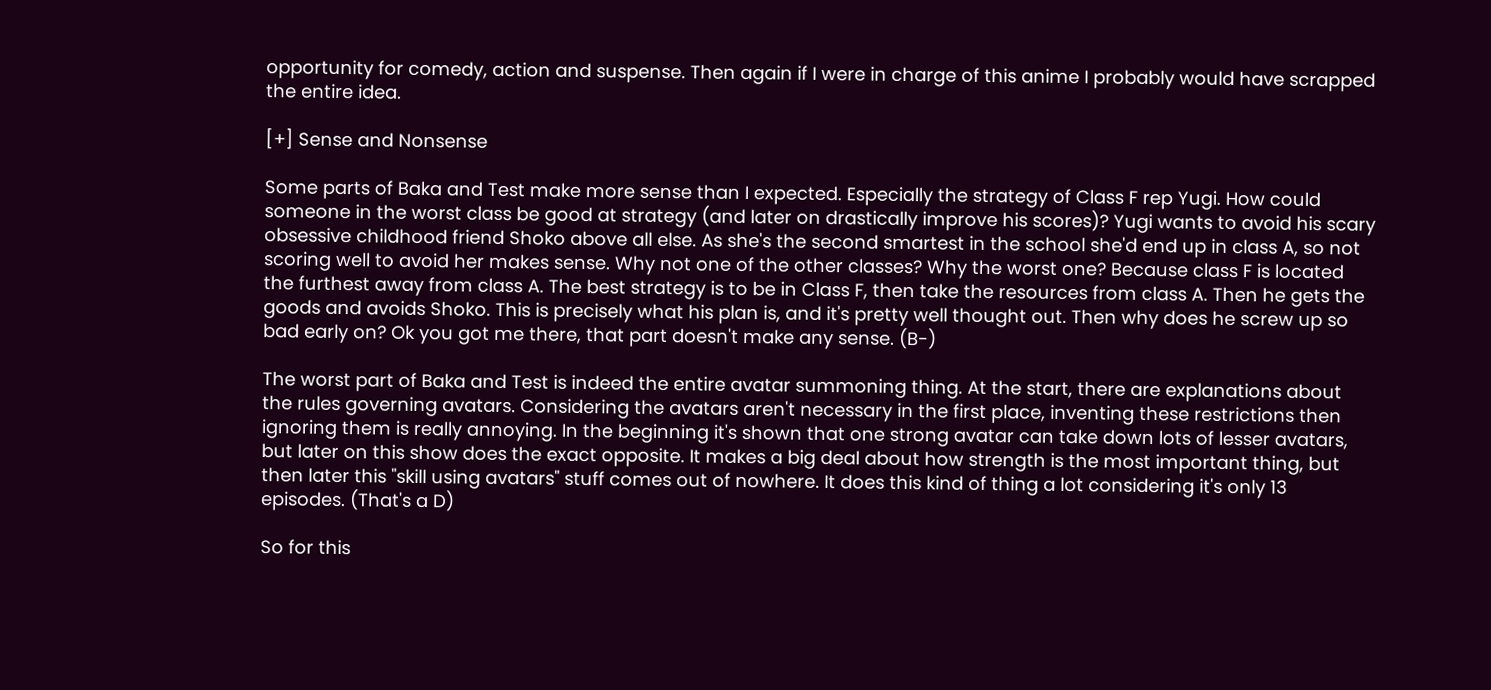opportunity for comedy, action and suspense. Then again if I were in charge of this anime I probably would have scrapped the entire idea.

[+] Sense and Nonsense

Some parts of Baka and Test make more sense than I expected. Especially the strategy of Class F rep Yugi. How could someone in the worst class be good at strategy (and later on drastically improve his scores)? Yugi wants to avoid his scary obsessive childhood friend Shoko above all else. As she's the second smartest in the school she'd end up in class A, so not scoring well to avoid her makes sense. Why not one of the other classes? Why the worst one? Because class F is located the furthest away from class A. The best strategy is to be in Class F, then take the resources from class A. Then he gets the goods and avoids Shoko. This is precisely what his plan is, and it's pretty well thought out. Then why does he screw up so bad early on? Ok you got me there, that part doesn't make any sense. (B-)

The worst part of Baka and Test is indeed the entire avatar summoning thing. At the start, there are explanations about the rules governing avatars. Considering the avatars aren't necessary in the first place, inventing these restrictions then ignoring them is really annoying. In the beginning it's shown that one strong avatar can take down lots of lesser avatars, but later on this show does the exact opposite. It makes a big deal about how strength is the most important thing, but then later this "skill using avatars" stuff comes out of nowhere. It does this kind of thing a lot considering it's only 13 episodes. (That's a D)

So for this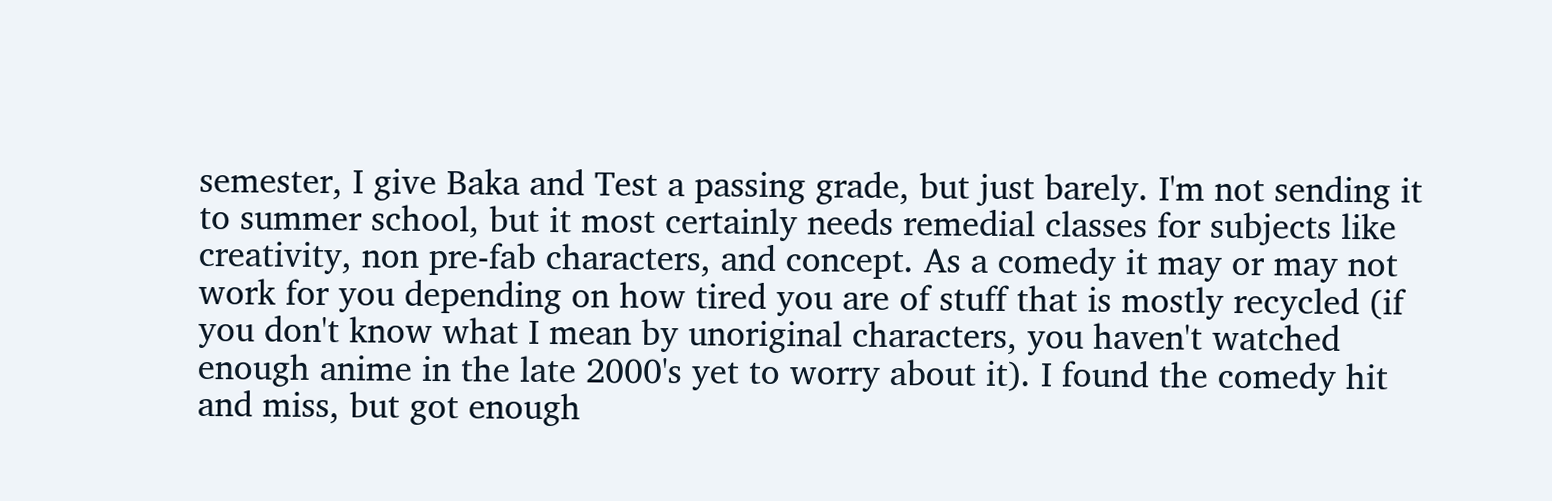semester, I give Baka and Test a passing grade, but just barely. I'm not sending it to summer school, but it most certainly needs remedial classes for subjects like creativity, non pre-fab characters, and concept. As a comedy it may or may not work for you depending on how tired you are of stuff that is mostly recycled (if you don't know what I mean by unoriginal characters, you haven't watched enough anime in the late 2000's yet to worry about it). I found the comedy hit and miss, but got enough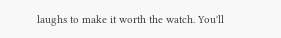laughs to make it worth the watch. You'll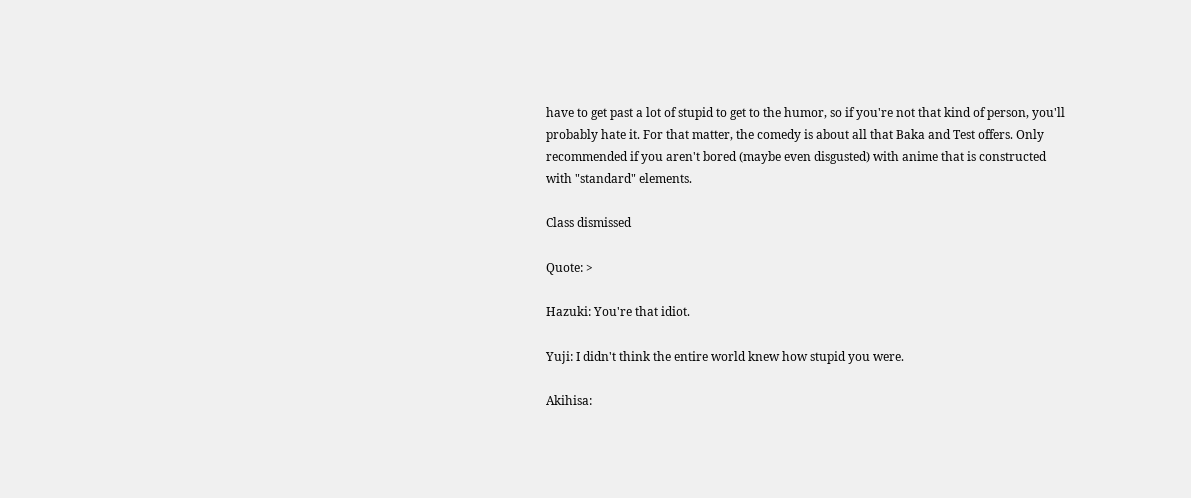have to get past a lot of stupid to get to the humor, so if you're not that kind of person, you'll probably hate it. For that matter, the comedy is about all that Baka and Test offers. Only recommended if you aren't bored (maybe even disgusted) with anime that is constructed with "standard" elements.

Class dismissed

Quote: >

Hazuki: You're that idiot.

Yuji: I didn't think the entire world knew how stupid you were.

Akihisa: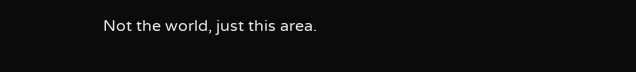Not the world, just this area.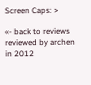Screen Caps: >

«- back to reviews
reviewed by archen in 2012